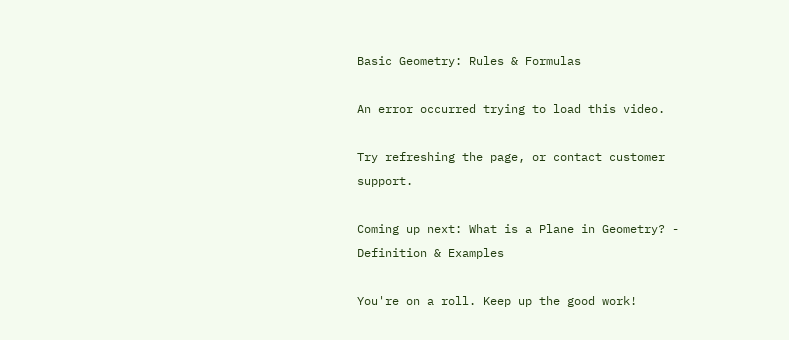Basic Geometry: Rules & Formulas

An error occurred trying to load this video.

Try refreshing the page, or contact customer support.

Coming up next: What is a Plane in Geometry? - Definition & Examples

You're on a roll. Keep up the good work!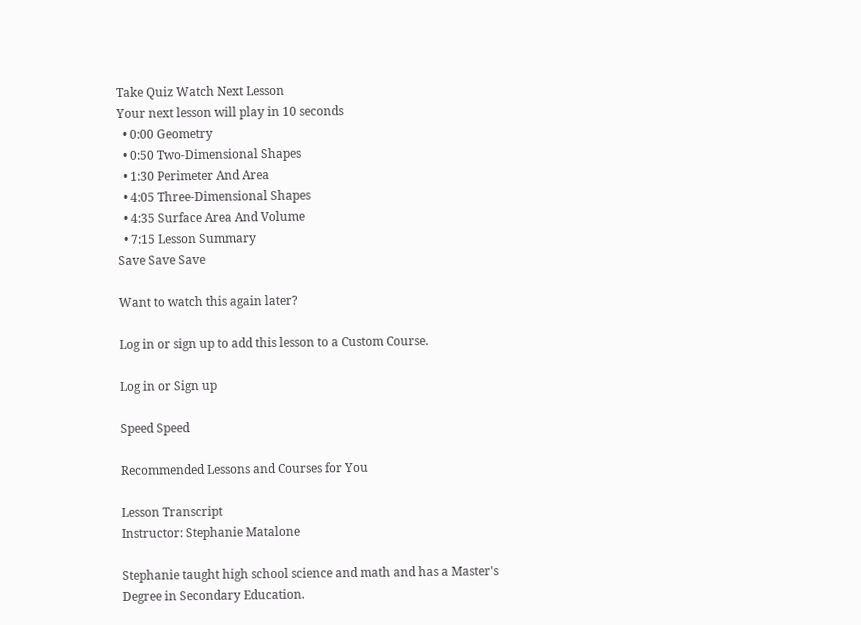Take Quiz Watch Next Lesson
Your next lesson will play in 10 seconds
  • 0:00 Geometry
  • 0:50 Two-Dimensional Shapes
  • 1:30 Perimeter And Area
  • 4:05 Three-Dimensional Shapes
  • 4:35 Surface Area And Volume
  • 7:15 Lesson Summary
Save Save Save

Want to watch this again later?

Log in or sign up to add this lesson to a Custom Course.

Log in or Sign up

Speed Speed

Recommended Lessons and Courses for You

Lesson Transcript
Instructor: Stephanie Matalone

Stephanie taught high school science and math and has a Master's Degree in Secondary Education.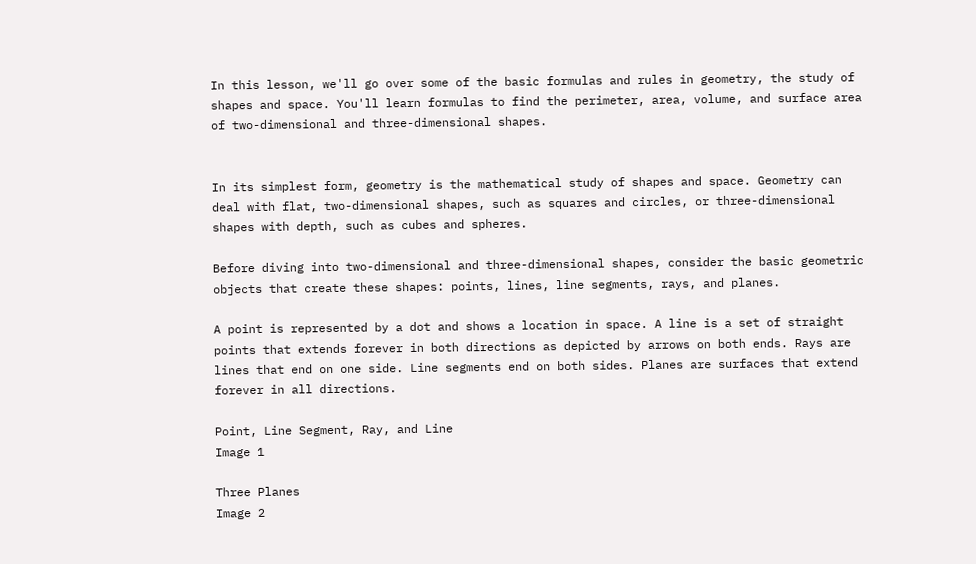In this lesson, we'll go over some of the basic formulas and rules in geometry, the study of shapes and space. You'll learn formulas to find the perimeter, area, volume, and surface area of two-dimensional and three-dimensional shapes.


In its simplest form, geometry is the mathematical study of shapes and space. Geometry can deal with flat, two-dimensional shapes, such as squares and circles, or three-dimensional shapes with depth, such as cubes and spheres.

Before diving into two-dimensional and three-dimensional shapes, consider the basic geometric objects that create these shapes: points, lines, line segments, rays, and planes.

A point is represented by a dot and shows a location in space. A line is a set of straight points that extends forever in both directions as depicted by arrows on both ends. Rays are lines that end on one side. Line segments end on both sides. Planes are surfaces that extend forever in all directions.

Point, Line Segment, Ray, and Line
Image 1

Three Planes
Image 2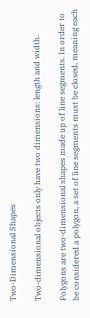Two-Dimensional Shapes

Two-dimensional objects only have two dimensions: length and width.

Polygons are two-dimensional shapes made up of line segments. In order to be considered a polygon, a set of line segments must be closed, meaning each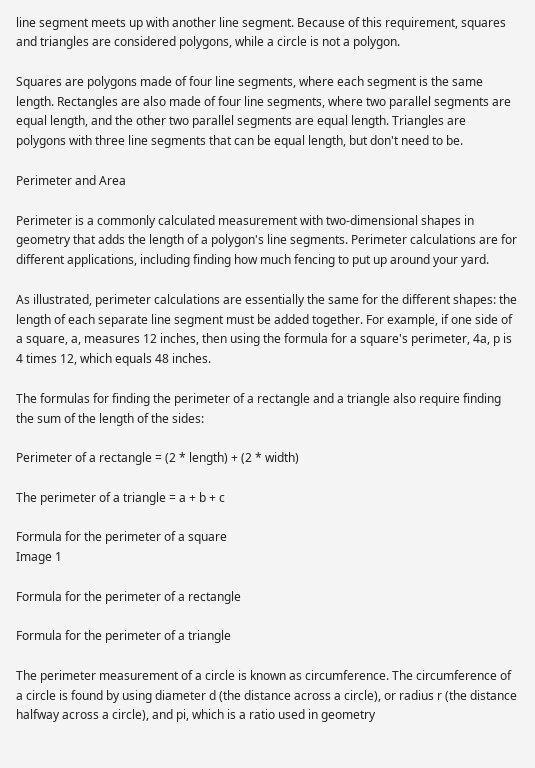line segment meets up with another line segment. Because of this requirement, squares and triangles are considered polygons, while a circle is not a polygon.

Squares are polygons made of four line segments, where each segment is the same length. Rectangles are also made of four line segments, where two parallel segments are equal length, and the other two parallel segments are equal length. Triangles are polygons with three line segments that can be equal length, but don't need to be.

Perimeter and Area

Perimeter is a commonly calculated measurement with two-dimensional shapes in geometry that adds the length of a polygon's line segments. Perimeter calculations are for different applications, including finding how much fencing to put up around your yard.

As illustrated, perimeter calculations are essentially the same for the different shapes: the length of each separate line segment must be added together. For example, if one side of a square, a, measures 12 inches, then using the formula for a square's perimeter, 4a, p is 4 times 12, which equals 48 inches.

The formulas for finding the perimeter of a rectangle and a triangle also require finding the sum of the length of the sides:

Perimeter of a rectangle = (2 * length) + (2 * width)

The perimeter of a triangle = a + b + c

Formula for the perimeter of a square
Image 1

Formula for the perimeter of a rectangle

Formula for the perimeter of a triangle

The perimeter measurement of a circle is known as circumference. The circumference of a circle is found by using diameter d (the distance across a circle), or radius r (the distance halfway across a circle), and pi, which is a ratio used in geometry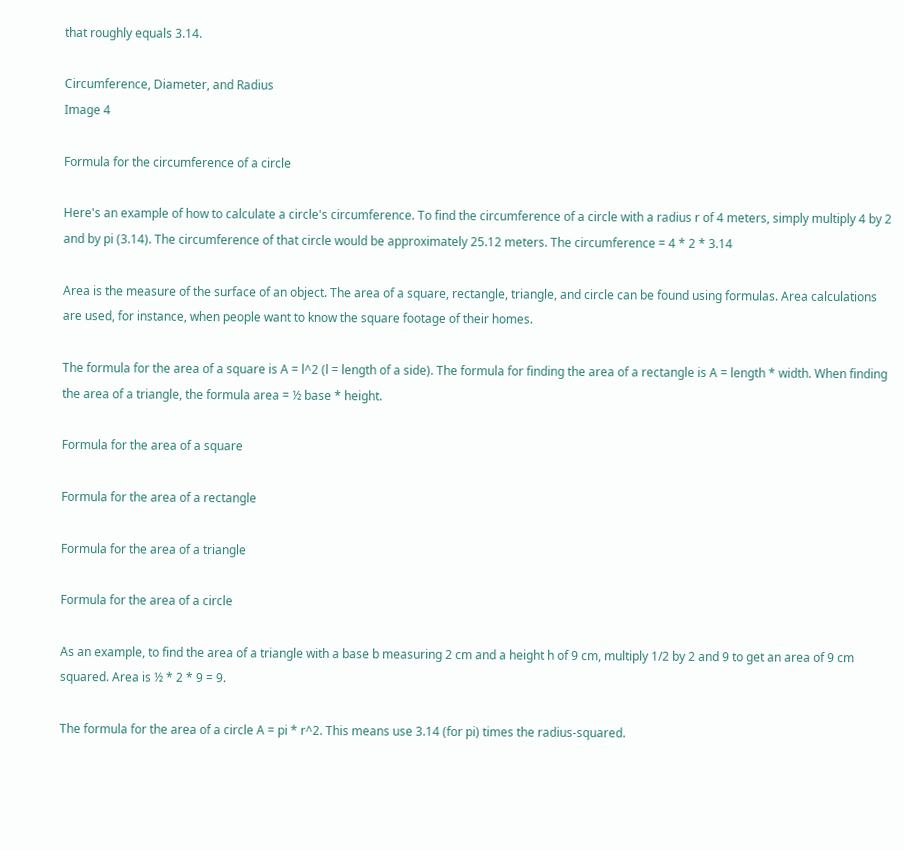that roughly equals 3.14.

Circumference, Diameter, and Radius
Image 4

Formula for the circumference of a circle

Here's an example of how to calculate a circle's circumference. To find the circumference of a circle with a radius r of 4 meters, simply multiply 4 by 2 and by pi (3.14). The circumference of that circle would be approximately 25.12 meters. The circumference = 4 * 2 * 3.14

Area is the measure of the surface of an object. The area of a square, rectangle, triangle, and circle can be found using formulas. Area calculations are used, for instance, when people want to know the square footage of their homes.

The formula for the area of a square is A = l^2 (l = length of a side). The formula for finding the area of a rectangle is A = length * width. When finding the area of a triangle, the formula area = ½ base * height.

Formula for the area of a square

Formula for the area of a rectangle

Formula for the area of a triangle

Formula for the area of a circle

As an example, to find the area of a triangle with a base b measuring 2 cm and a height h of 9 cm, multiply 1/2 by 2 and 9 to get an area of 9 cm squared. Area is ½ * 2 * 9 = 9.

The formula for the area of a circle A = pi * r^2. This means use 3.14 (for pi) times the radius-squared.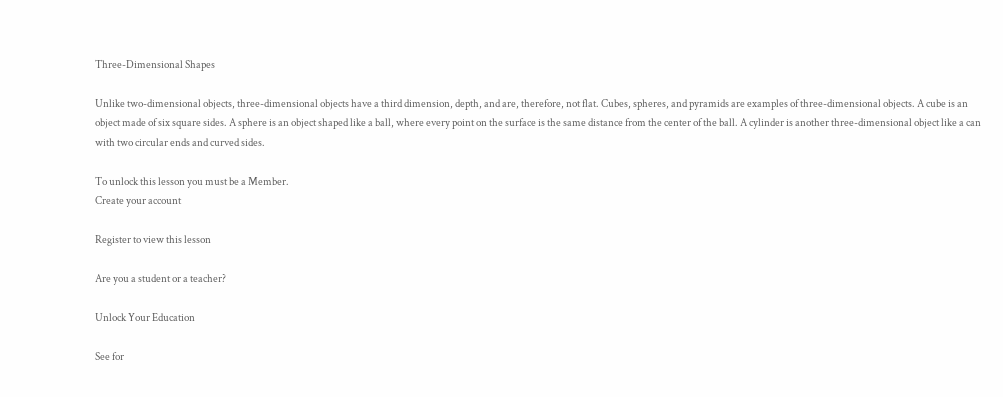Three-Dimensional Shapes

Unlike two-dimensional objects, three-dimensional objects have a third dimension, depth, and are, therefore, not flat. Cubes, spheres, and pyramids are examples of three-dimensional objects. A cube is an object made of six square sides. A sphere is an object shaped like a ball, where every point on the surface is the same distance from the center of the ball. A cylinder is another three-dimensional object like a can with two circular ends and curved sides.

To unlock this lesson you must be a Member.
Create your account

Register to view this lesson

Are you a student or a teacher?

Unlock Your Education

See for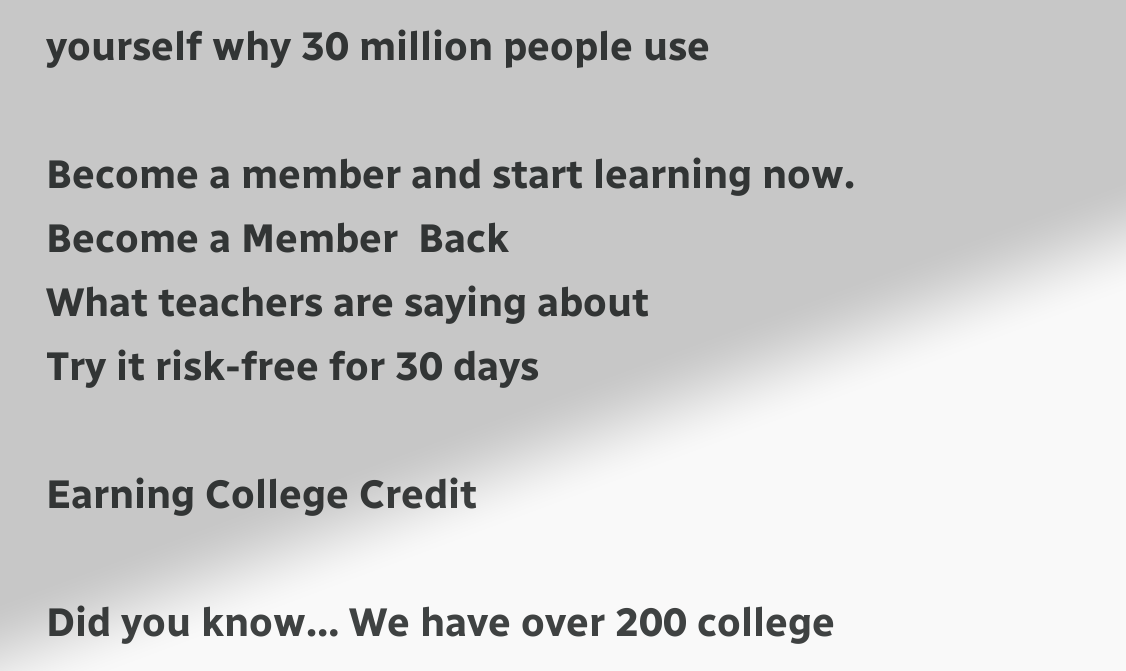yourself why 30 million people use

Become a member and start learning now.
Become a Member  Back
What teachers are saying about
Try it risk-free for 30 days

Earning College Credit

Did you know… We have over 200 college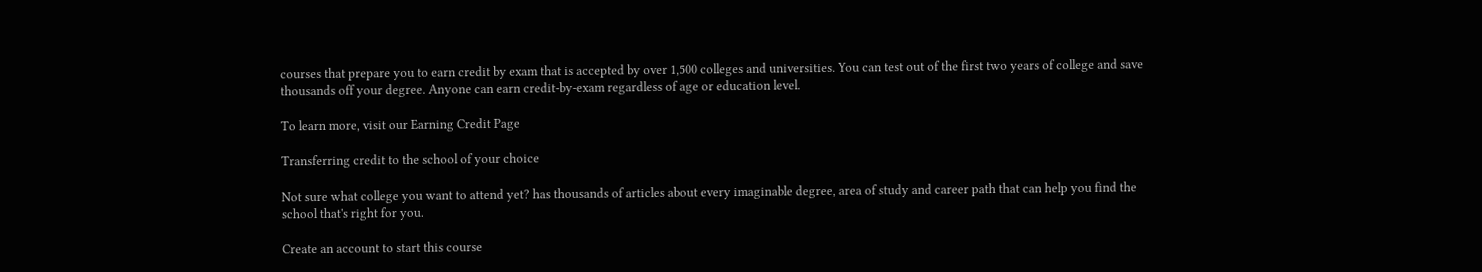courses that prepare you to earn credit by exam that is accepted by over 1,500 colleges and universities. You can test out of the first two years of college and save thousands off your degree. Anyone can earn credit-by-exam regardless of age or education level.

To learn more, visit our Earning Credit Page

Transferring credit to the school of your choice

Not sure what college you want to attend yet? has thousands of articles about every imaginable degree, area of study and career path that can help you find the school that's right for you.

Create an account to start this course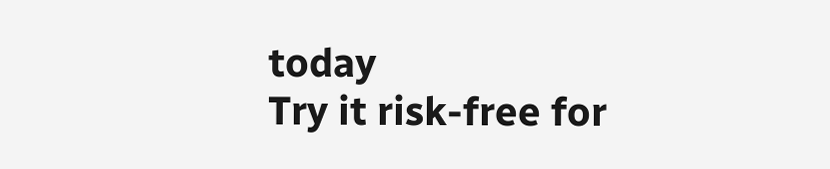today
Try it risk-free for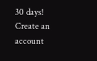30 days!
Create an account